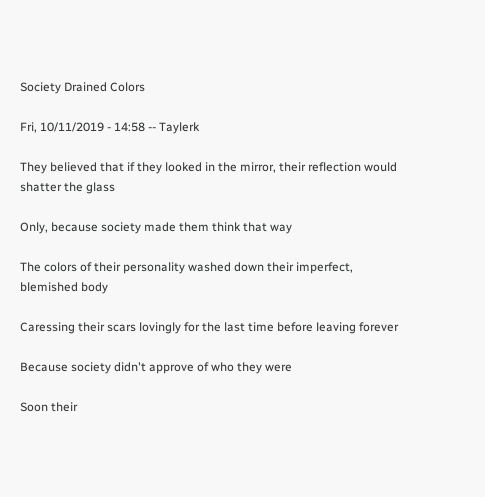Society Drained Colors

Fri, 10/11/2019 - 14:58 -- Taylerk

They believed that if they looked in the mirror, their reflection would shatter the glass

Only, because society made them think that way

The colors of their personality washed down their imperfect, blemished body

Caressing their scars lovingly for the last time before leaving forever

Because society didn't approve of who they were

Soon their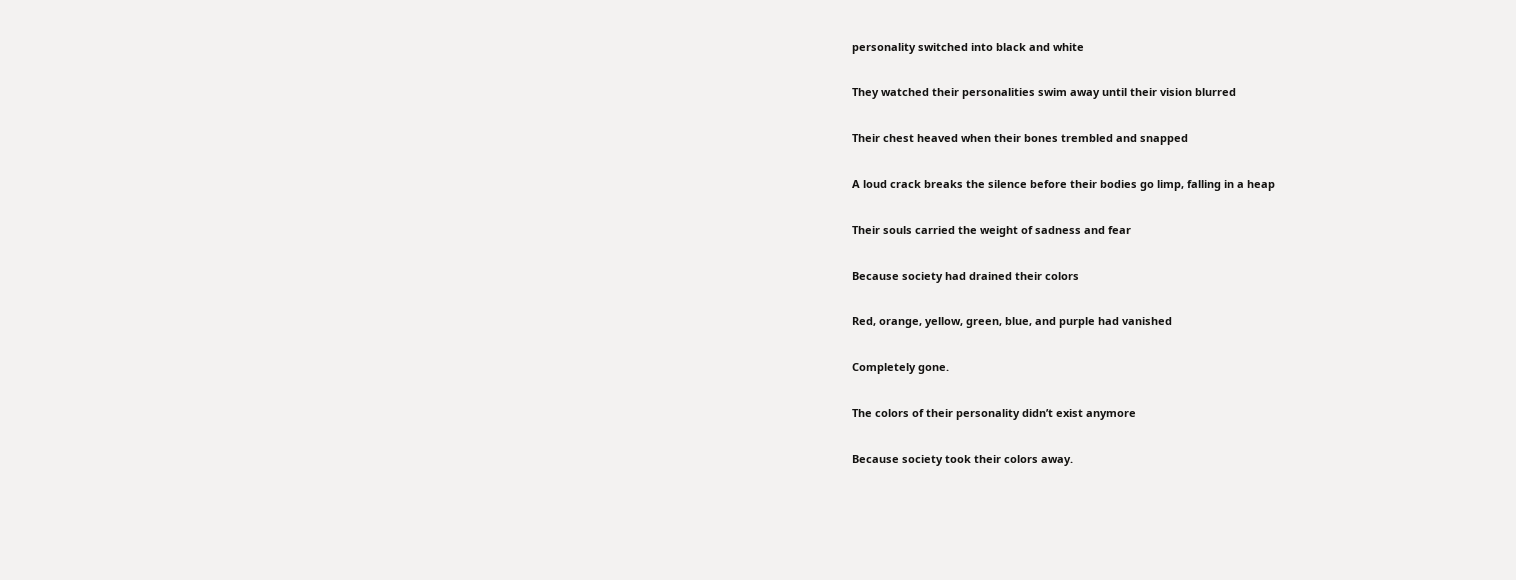personality switched into black and white

They watched their personalities swim away until their vision blurred

Their chest heaved when their bones trembled and snapped

A loud crack breaks the silence before their bodies go limp, falling in a heap

Their souls carried the weight of sadness and fear

Because society had drained their colors

Red, orange, yellow, green, blue, and purple had vanished

Completely gone.

The colors of their personality didn’t exist anymore

Because society took their colors away.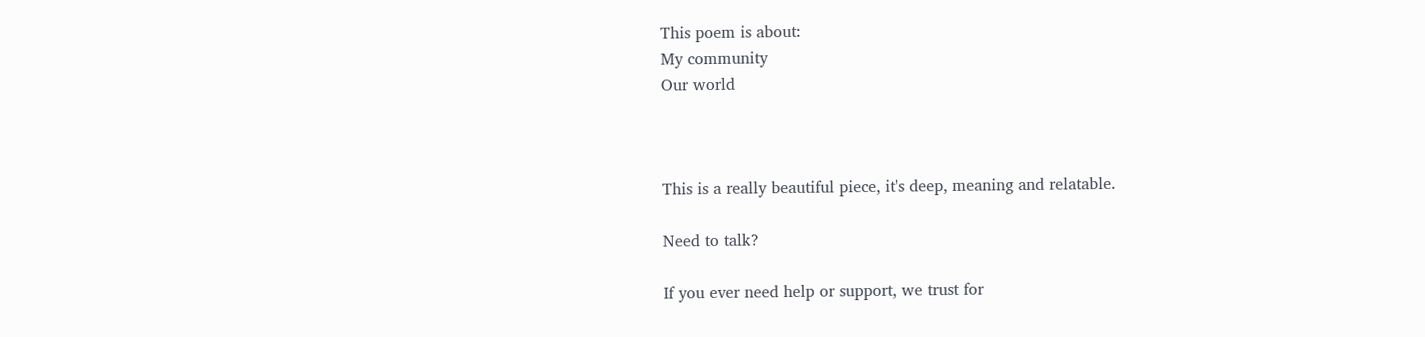This poem is about:
My community
Our world



This is a really beautiful piece, it's deep, meaning and relatable.

Need to talk?

If you ever need help or support, we trust for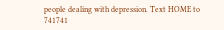people dealing with depression. Text HOME to 741741